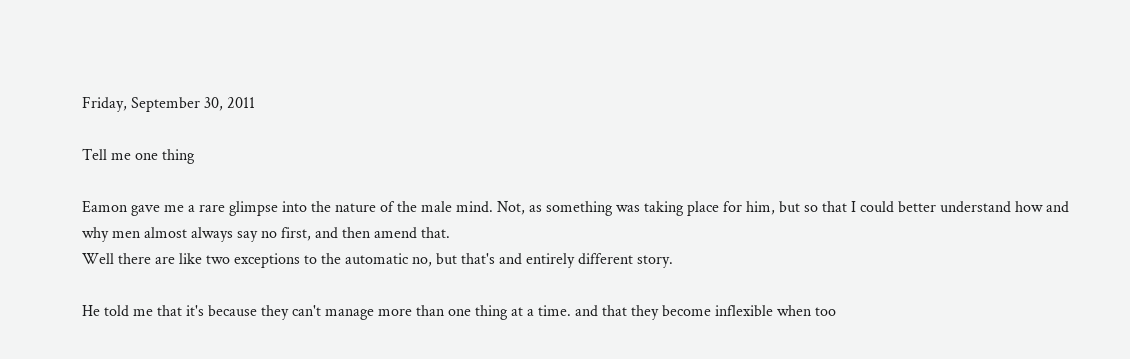Friday, September 30, 2011

Tell me one thing

Eamon gave me a rare glimpse into the nature of the male mind. Not, as something was taking place for him, but so that I could better understand how and why men almost always say no first, and then amend that.
Well there are like two exceptions to the automatic no, but that's and entirely different story.

He told me that it's because they can't manage more than one thing at a time. and that they become inflexible when too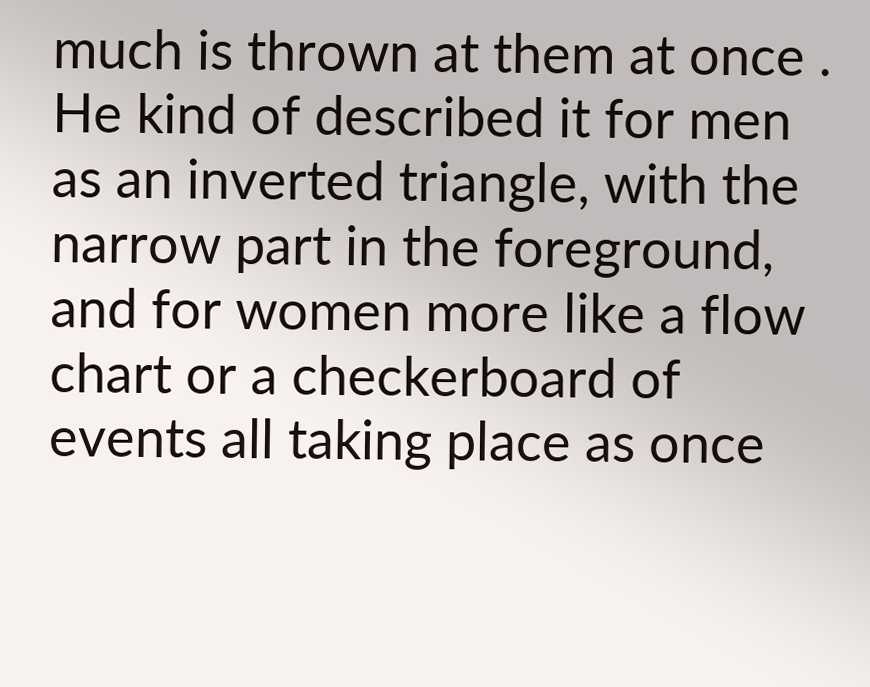much is thrown at them at once .
He kind of described it for men as an inverted triangle, with the narrow part in the foreground, and for women more like a flow chart or a checkerboard of events all taking place as once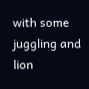with some juggling and lion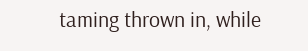taming thrown in, while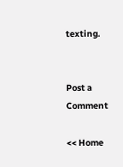texting.


Post a Comment

<< Home